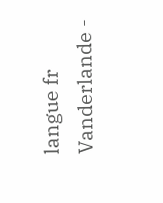langue fr Vanderlande -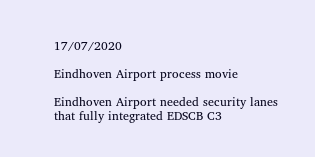17/07/2020

Eindhoven Airport process movie

Eindhoven Airport needed security lanes that fully integrated EDSCB C3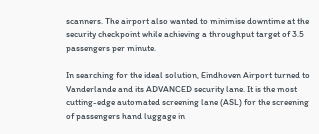scanners. The airport also wanted to minimise downtime at the security checkpoint while achieving a throughput target of 3.5 passengers per minute.

In searching for the ideal solution, Eindhoven Airport turned to Vanderlande and its ADVANCED security lane. It is the most cutting-edge automated screening lane (ASL) for the screening of passengers hand luggage in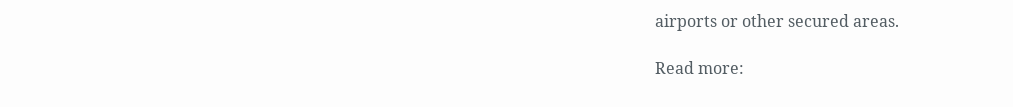airports or other secured areas.

Read more: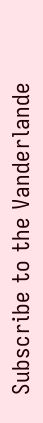Subscribe to the Vanderlande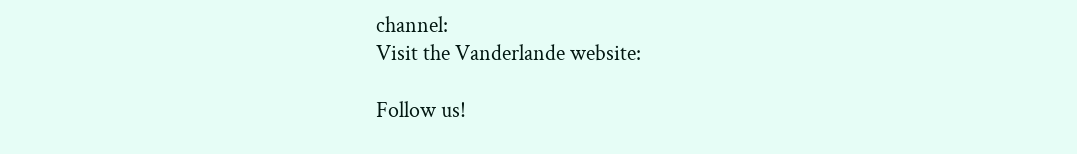channel:
Visit the Vanderlande website:

Follow us!